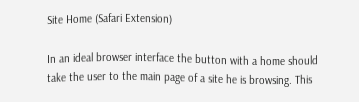Site Home (Safari Extension)

In an ideal browser interface the button with a home should take the user to the main page of a site he is browsing. This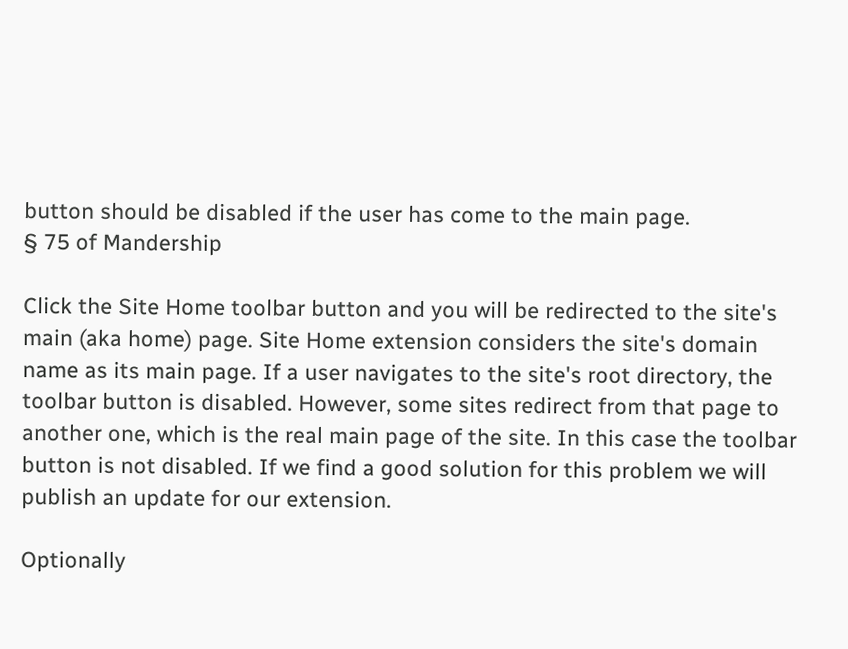button should be disabled if the user has come to the main page.
§ 75 of Mandership

Click the Site Home toolbar button and you will be redirected to the site's main (aka home) page. Site Home extension considers the site's domain name as its main page. If a user navigates to the site's root directory, the toolbar button is disabled. However, some sites redirect from that page to another one, which is the real main page of the site. In this case the toolbar button is not disabled. If we find a good solution for this problem we will publish an update for our extension.

Optionally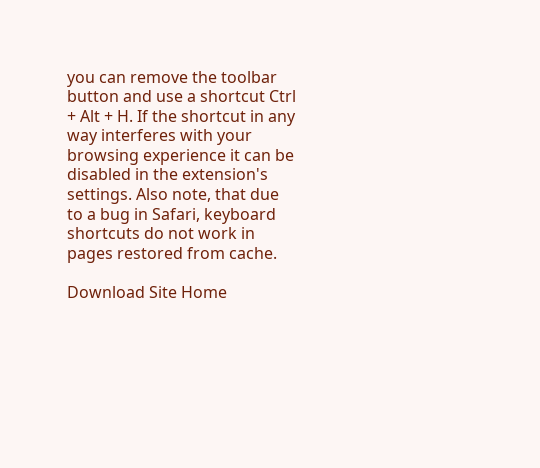you can remove the toolbar button and use a shortcut Ctrl + Alt + H. If the shortcut in any way interferes with your browsing experience it can be disabled in the extension's settings. Also note, that due to a bug in Safari, keyboard shortcuts do not work in pages restored from cache.

Download Site Home